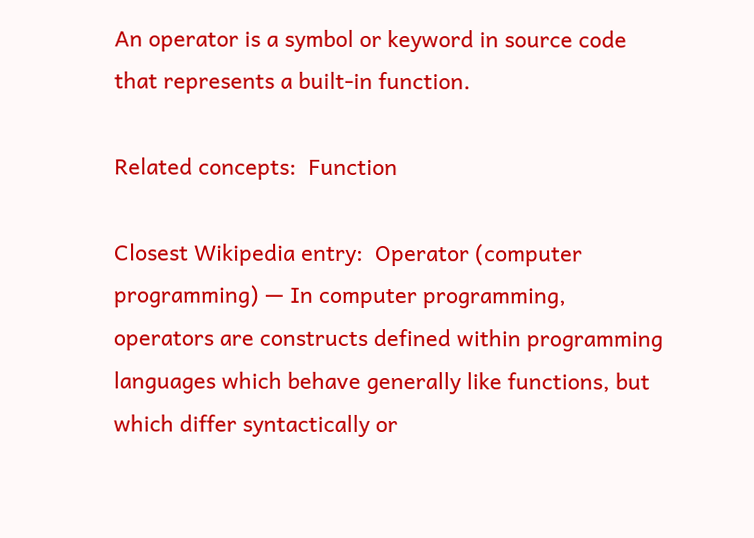An operator is a symbol or keyword in source code that represents a built-in function.

Related concepts:  Function

Closest Wikipedia entry:  Operator (computer programming) — In computer programming, operators are constructs defined within programming languages which behave generally like functions, but which differ syntactically or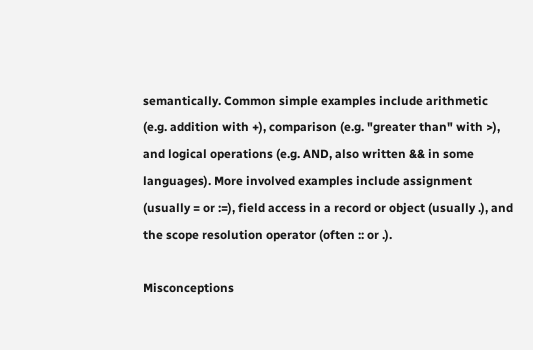semantically. Common simple examples include arithmetic (e.g. addition with +), comparison (e.g. "greater than" with >), and logical operations (e.g. AND, also written && in some languages). More involved examples include assignment (usually = or :=), field access in a record or object (usually .), and the scope resolution operator (often :: or .).

Misconceptions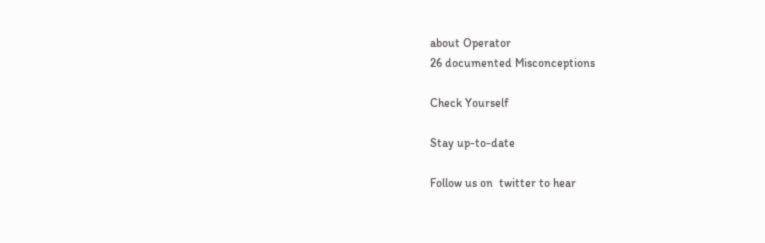about Operator
26 documented Misconceptions

Check Yourself

Stay up-to-date

Follow us on  twitter to hear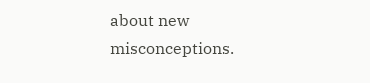about new misconceptions.